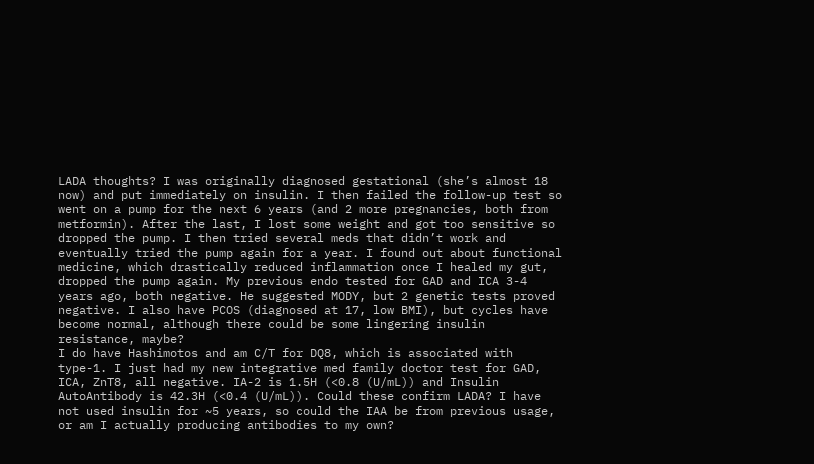LADA thoughts? I was originally diagnosed gestational (she’s almost 18 now) and put immediately on insulin. I then failed the follow-up test so went on a pump for the next 6 years (and 2 more pregnancies, both from metformin). After the last, I lost some weight and got too sensitive so dropped the pump. I then tried several meds that didn’t work and eventually tried the pump again for a year. I found out about functional medicine, which drastically reduced inflammation once I healed my gut, dropped the pump again. My previous endo tested for GAD and ICA 3-4 years ago, both negative. He suggested MODY, but 2 genetic tests proved negative. I also have PCOS (diagnosed at 17, low BMI), but cycles have become normal, although there could be some lingering insulin resistance, maybe?
I do have Hashimotos and am C/T for DQ8, which is associated with type-1. I just had my new integrative med family doctor test for GAD, ICA, ZnT8, all negative. IA-2 is 1.5H (<0.8 (U/mL)) and Insulin AutoAntibody is 42.3H (<0.4 (U/mL)). Could these confirm LADA? I have not used insulin for ~5 years, so could the IAA be from previous usage, or am I actually producing antibodies to my own?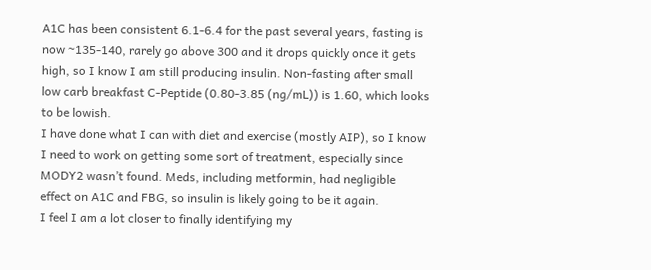A1C has been consistent 6.1-6.4 for the past several years, fasting is now ~135-140, rarely go above 300 and it drops quickly once it gets high, so I know I am still producing insulin. Non-fasting after small low carb breakfast C-Peptide (0.80-3.85 (ng/mL)) is 1.60, which looks to be lowish.
I have done what I can with diet and exercise (mostly AIP), so I know I need to work on getting some sort of treatment, especially since MODY2 wasn’t found. Meds, including metformin, had negligible effect on A1C and FBG, so insulin is likely going to be it again.
I feel I am a lot closer to finally identifying my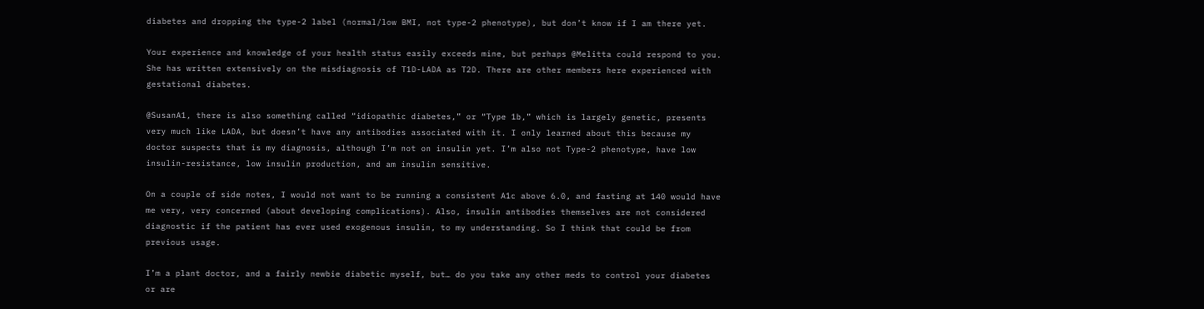diabetes and dropping the type-2 label (normal/low BMI, not type-2 phenotype), but don’t know if I am there yet.

Your experience and knowledge of your health status easily exceeds mine, but perhaps @Melitta could respond to you. She has written extensively on the misdiagnosis of T1D-LADA as T2D. There are other members here experienced with gestational diabetes.

@SusanA1, there is also something called “idiopathic diabetes,” or “Type 1b,” which is largely genetic, presents very much like LADA, but doesn’t have any antibodies associated with it. I only learned about this because my doctor suspects that is my diagnosis, although I’m not on insulin yet. I’m also not Type-2 phenotype, have low insulin-resistance, low insulin production, and am insulin sensitive.

On a couple of side notes, I would not want to be running a consistent A1c above 6.0, and fasting at 140 would have me very, very concerned (about developing complications). Also, insulin antibodies themselves are not considered diagnostic if the patient has ever used exogenous insulin, to my understanding. So I think that could be from previous usage.

I’m a plant doctor, and a fairly newbie diabetic myself, but… do you take any other meds to control your diabetes or are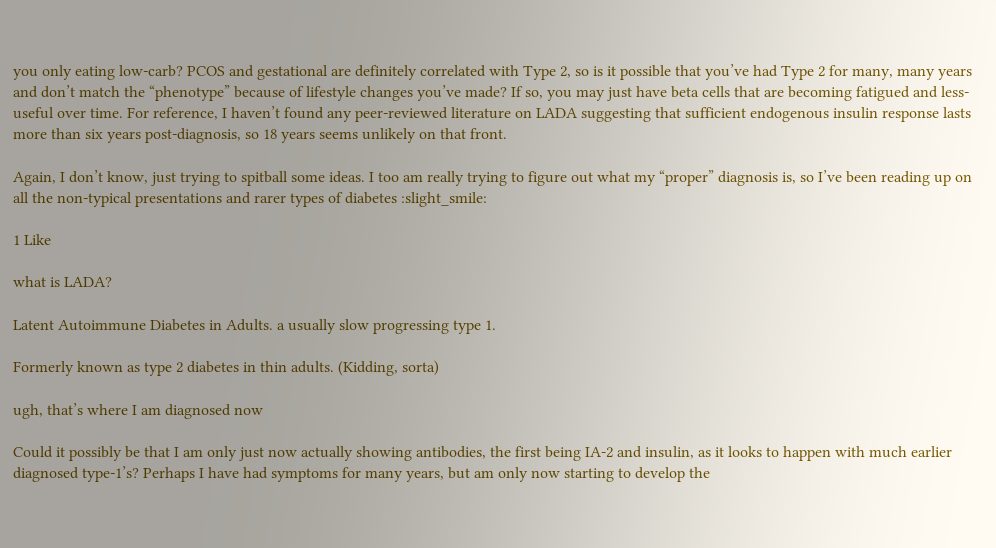you only eating low-carb? PCOS and gestational are definitely correlated with Type 2, so is it possible that you’ve had Type 2 for many, many years and don’t match the “phenotype” because of lifestyle changes you’ve made? If so, you may just have beta cells that are becoming fatigued and less-useful over time. For reference, I haven’t found any peer-reviewed literature on LADA suggesting that sufficient endogenous insulin response lasts more than six years post-diagnosis, so 18 years seems unlikely on that front.

Again, I don’t know, just trying to spitball some ideas. I too am really trying to figure out what my “proper” diagnosis is, so I’ve been reading up on all the non-typical presentations and rarer types of diabetes :slight_smile:

1 Like

what is LADA?

Latent Autoimmune Diabetes in Adults. a usually slow progressing type 1.

Formerly known as type 2 diabetes in thin adults. (Kidding, sorta)

ugh, that’s where I am diagnosed now

Could it possibly be that I am only just now actually showing antibodies, the first being IA-2 and insulin, as it looks to happen with much earlier diagnosed type-1’s? Perhaps I have had symptoms for many years, but am only now starting to develop the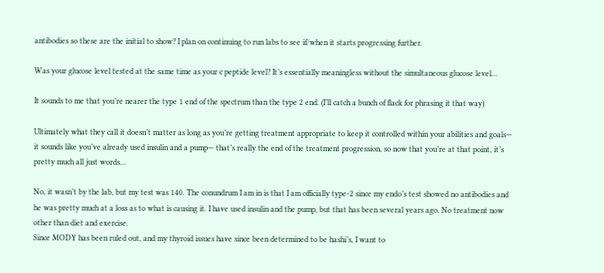antibodies so these are the initial to show? I plan on continuing to run labs to see if/when it starts progressing further.

Was your glucose level tested at the same time as your c peptide level? It’s essentially meaningless without the simultaneous glucose level…

It sounds to me that you’re nearer the type 1 end of the spectrum than the type 2 end. (I’ll catch a bunch of flack for phrasing it that way)

Ultimately what they call it doesn’t matter as long as you’re getting treatment appropriate to keep it controlled within your abilities and goals— it sounds like you’ve already used insulin and a pump— that’s really the end of the treatment progression, so now that you’re at that point, it’s pretty much all just words…

No, it wasn’t by the lab, but my test was 140. The conundrum I am in is that I am officially type-2 since my endo’s test showed no antibodies and he was pretty much at a loss as to what is causing it. I have used insulin and the pump, but that has been several years ago. No treatment now other than diet and exercise.
Since MODY has been ruled out, and my thyroid issues have since been determined to be hashi’s, I want to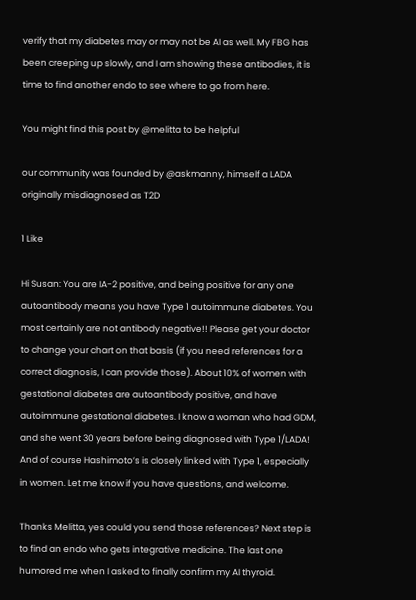verify that my diabetes may or may not be AI as well. My FBG has been creeping up slowly, and I am showing these antibodies, it is time to find another endo to see where to go from here.

You might find this post by @melitta to be helpful

our community was founded by @askmanny, himself a LADA originally misdiagnosed as T2D

1 Like

Hi Susan: You are IA-2 positive, and being positive for any one autoantibody means you have Type 1 autoimmune diabetes. You most certainly are not antibody negative!! Please get your doctor to change your chart on that basis (if you need references for a correct diagnosis, I can provide those). About 10% of women with gestational diabetes are autoantibody positive, and have autoimmune gestational diabetes. I know a woman who had GDM, and she went 30 years before being diagnosed with Type 1/LADA! And of course Hashimoto’s is closely linked with Type 1, especially in women. Let me know if you have questions, and welcome.

Thanks Melitta, yes could you send those references? Next step is to find an endo who gets integrative medicine. The last one humored me when I asked to finally confirm my AI thyroid.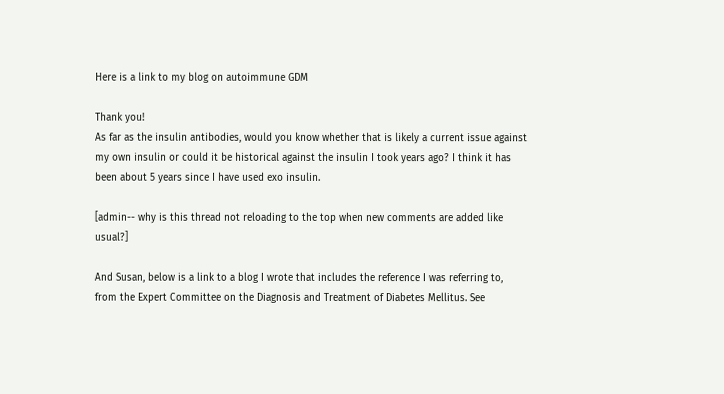Here is a link to my blog on autoimmune GDM

Thank you!
As far as the insulin antibodies, would you know whether that is likely a current issue against my own insulin or could it be historical against the insulin I took years ago? I think it has been about 5 years since I have used exo insulin.

[admin-- why is this thread not reloading to the top when new comments are added like usual?]

And Susan, below is a link to a blog I wrote that includes the reference I was referring to, from the Expert Committee on the Diagnosis and Treatment of Diabetes Mellitus. See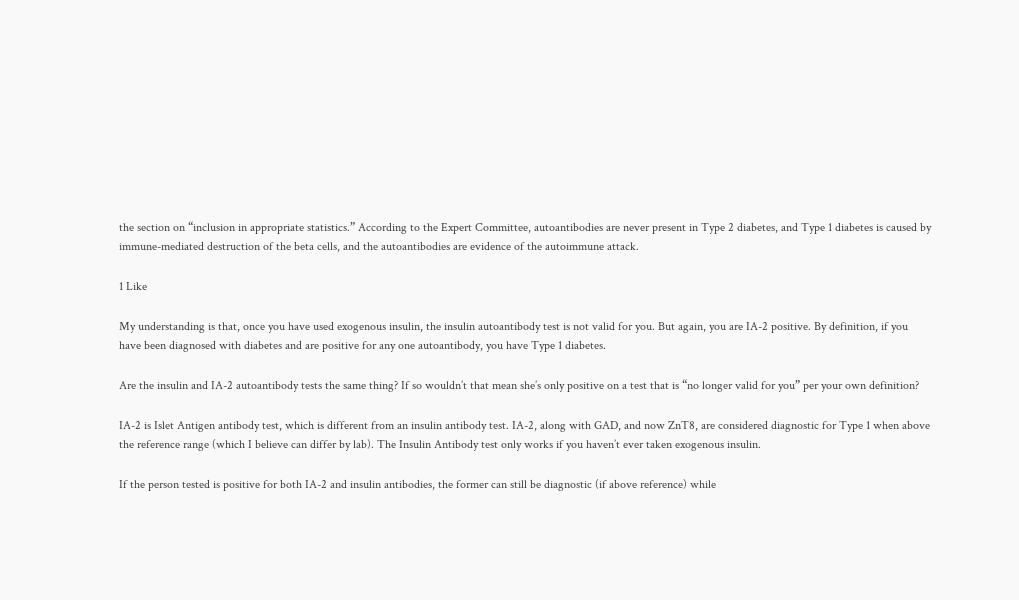the section on “inclusion in appropriate statistics.” According to the Expert Committee, autoantibodies are never present in Type 2 diabetes, and Type 1 diabetes is caused by immune-mediated destruction of the beta cells, and the autoantibodies are evidence of the autoimmune attack.

1 Like

My understanding is that, once you have used exogenous insulin, the insulin autoantibody test is not valid for you. But again, you are IA-2 positive. By definition, if you have been diagnosed with diabetes and are positive for any one autoantibody, you have Type 1 diabetes.

Are the insulin and IA-2 autoantibody tests the same thing? If so wouldn’t that mean she’s only positive on a test that is “no longer valid for you” per your own definition?

IA-2 is Islet Antigen antibody test, which is different from an insulin antibody test. IA-2, along with GAD, and now ZnT8, are considered diagnostic for Type 1 when above the reference range (which I believe can differ by lab). The Insulin Antibody test only works if you haven’t ever taken exogenous insulin.

If the person tested is positive for both IA-2 and insulin antibodies, the former can still be diagnostic (if above reference) while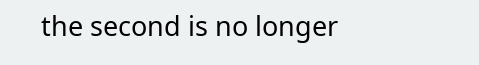the second is no longer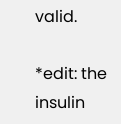valid.

*edit: the insulin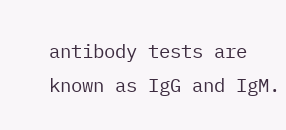antibody tests are known as IgG and IgM.